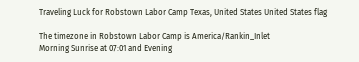Traveling Luck for Robstown Labor Camp Texas, United States United States flag

The timezone in Robstown Labor Camp is America/Rankin_Inlet
Morning Sunrise at 07:01 and Evening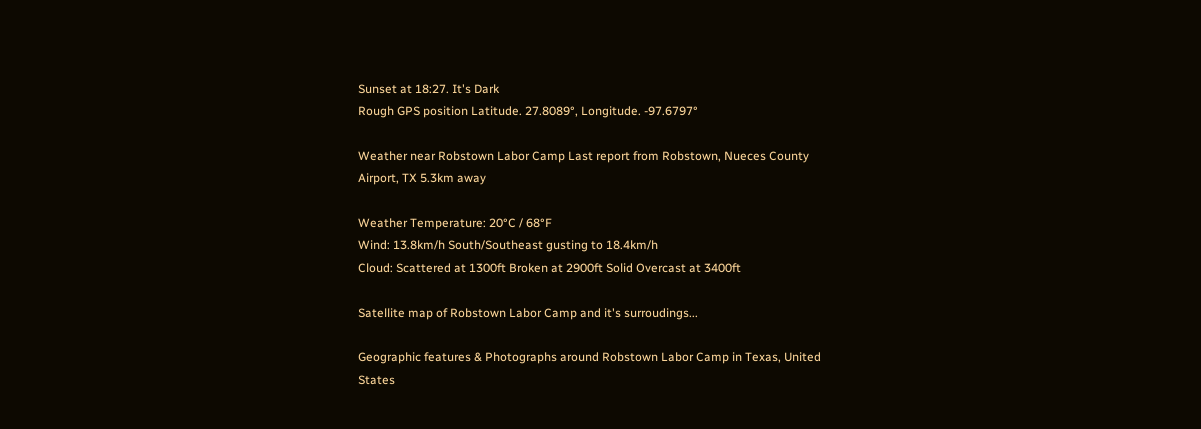Sunset at 18:27. It's Dark
Rough GPS position Latitude. 27.8089°, Longitude. -97.6797°

Weather near Robstown Labor Camp Last report from Robstown, Nueces County Airport, TX 5.3km away

Weather Temperature: 20°C / 68°F
Wind: 13.8km/h South/Southeast gusting to 18.4km/h
Cloud: Scattered at 1300ft Broken at 2900ft Solid Overcast at 3400ft

Satellite map of Robstown Labor Camp and it's surroudings...

Geographic features & Photographs around Robstown Labor Camp in Texas, United States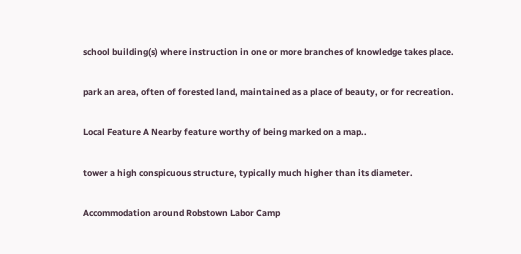school building(s) where instruction in one or more branches of knowledge takes place.

park an area, often of forested land, maintained as a place of beauty, or for recreation.

Local Feature A Nearby feature worthy of being marked on a map..

tower a high conspicuous structure, typically much higher than its diameter.

Accommodation around Robstown Labor Camp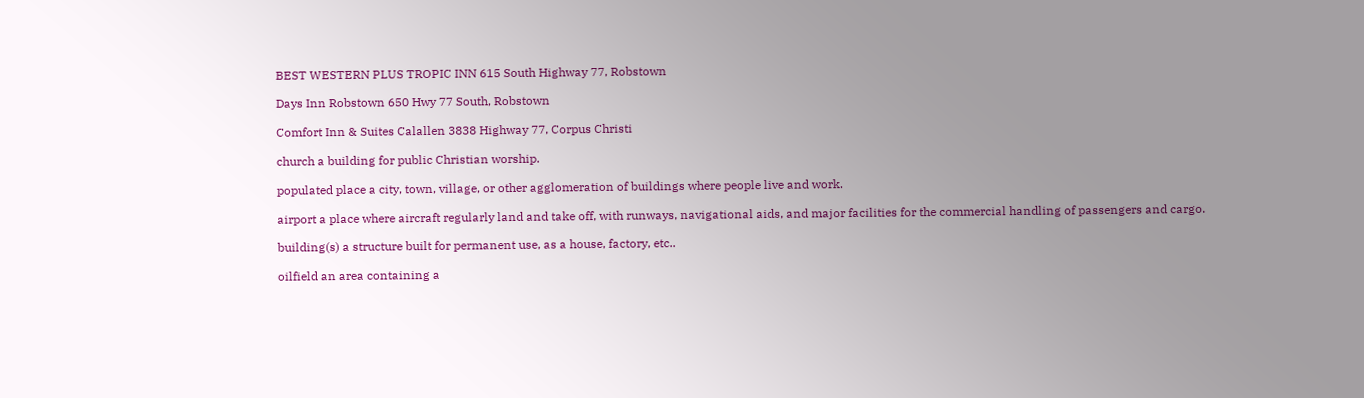BEST WESTERN PLUS TROPIC INN 615 South Highway 77, Robstown

Days Inn Robstown 650 Hwy 77 South, Robstown

Comfort Inn & Suites Calallen 3838 Highway 77, Corpus Christi

church a building for public Christian worship.

populated place a city, town, village, or other agglomeration of buildings where people live and work.

airport a place where aircraft regularly land and take off, with runways, navigational aids, and major facilities for the commercial handling of passengers and cargo.

building(s) a structure built for permanent use, as a house, factory, etc..

oilfield an area containing a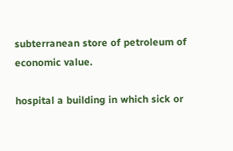subterranean store of petroleum of economic value.

hospital a building in which sick or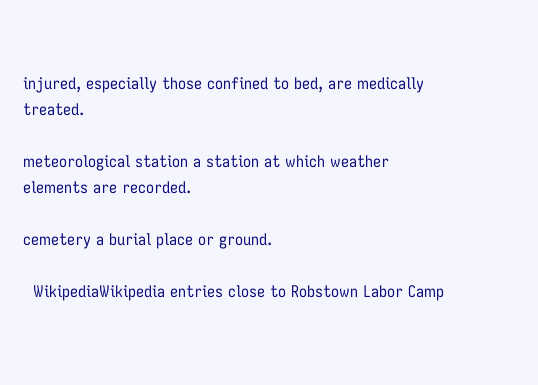injured, especially those confined to bed, are medically treated.

meteorological station a station at which weather elements are recorded.

cemetery a burial place or ground.

  WikipediaWikipedia entries close to Robstown Labor Camp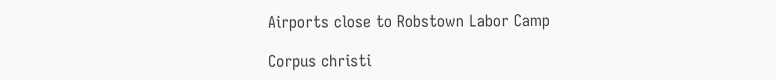Airports close to Robstown Labor Camp

Corpus christi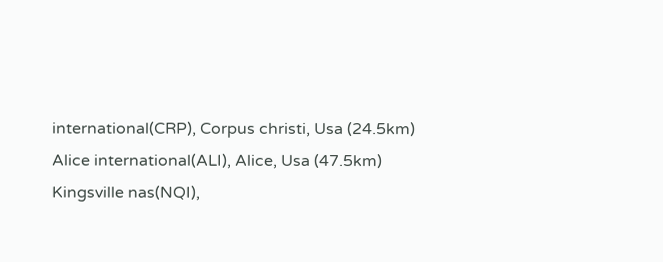international(CRP), Corpus christi, Usa (24.5km)
Alice international(ALI), Alice, Usa (47.5km)
Kingsville nas(NQI),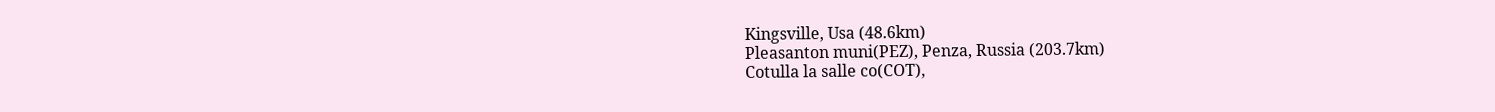Kingsville, Usa (48.6km)
Pleasanton muni(PEZ), Penza, Russia (203.7km)
Cotulla la salle co(COT),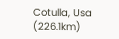Cotulla, Usa (226.1km)